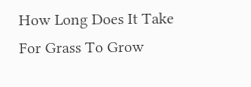How Long Does It Take For Grass To Grow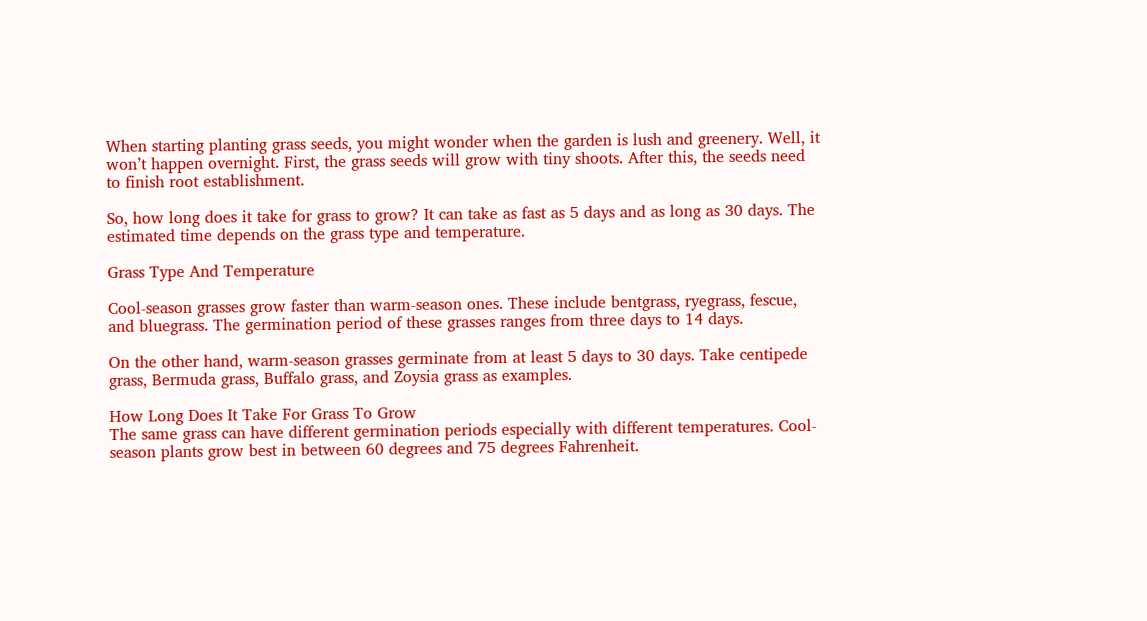When starting planting grass seeds, you might wonder when the garden is lush and greenery. Well, it won’t happen overnight. First, the grass seeds will grow with tiny shoots. After this, the seeds need to finish root establishment.

So, how long does it take for grass to grow? It can take as fast as 5 days and as long as 30 days. The estimated time depends on the grass type and temperature.

Grass Type And Temperature

Cool-season grasses grow faster than warm-season ones. These include bentgrass, ryegrass, fescue, and bluegrass. The germination period of these grasses ranges from three days to 14 days.

On the other hand, warm-season grasses germinate from at least 5 days to 30 days. Take centipede grass, Bermuda grass, Buffalo grass, and Zoysia grass as examples.

How Long Does It Take For Grass To Grow
The same grass can have different germination periods especially with different temperatures. Cool-season plants grow best in between 60 degrees and 75 degrees Fahrenheit.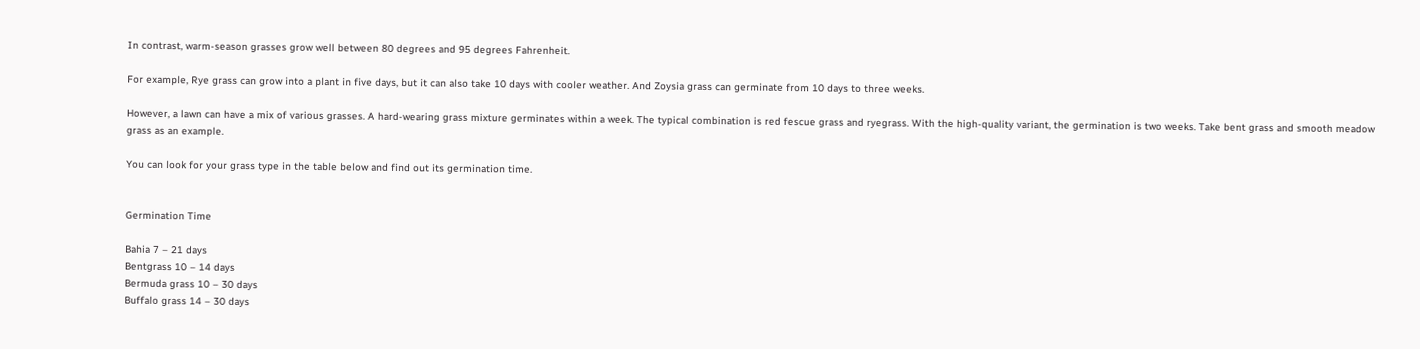In contrast, warm-season grasses grow well between 80 degrees and 95 degrees Fahrenheit.

For example, Rye grass can grow into a plant in five days, but it can also take 10 days with cooler weather. And Zoysia grass can germinate from 10 days to three weeks.

However, a lawn can have a mix of various grasses. A hard-wearing grass mixture germinates within a week. The typical combination is red fescue grass and ryegrass. With the high-quality variant, the germination is two weeks. Take bent grass and smooth meadow grass as an example.

You can look for your grass type in the table below and find out its germination time.


Germination Time

Bahia 7 – 21 days
Bentgrass 10 – 14 days
Bermuda grass 10 – 30 days
Buffalo grass 14 – 30 days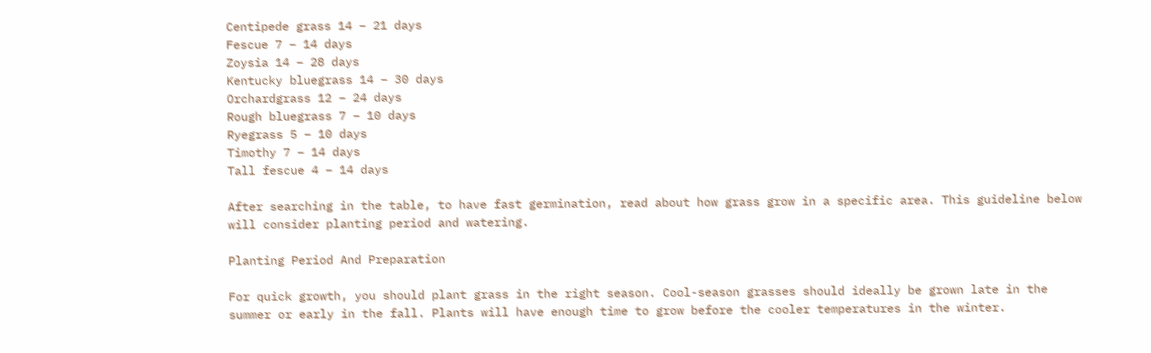Centipede grass 14 – 21 days
Fescue 7 – 14 days
Zoysia 14 – 28 days
Kentucky bluegrass 14 – 30 days
Orchardgrass 12 – 24 days
Rough bluegrass 7 – 10 days
Ryegrass 5 – 10 days
Timothy 7 – 14 days
Tall fescue 4 – 14 days

After searching in the table, to have fast germination, read about how grass grow in a specific area. This guideline below will consider planting period and watering.

Planting Period And Preparation

For quick growth, you should plant grass in the right season. Cool-season grasses should ideally be grown late in the summer or early in the fall. Plants will have enough time to grow before the cooler temperatures in the winter.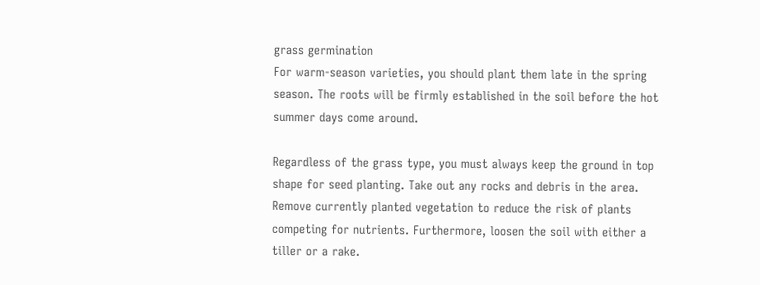grass germination
For warm-season varieties, you should plant them late in the spring season. The roots will be firmly established in the soil before the hot summer days come around.

Regardless of the grass type, you must always keep the ground in top shape for seed planting. Take out any rocks and debris in the area. Remove currently planted vegetation to reduce the risk of plants competing for nutrients. Furthermore, loosen the soil with either a tiller or a rake.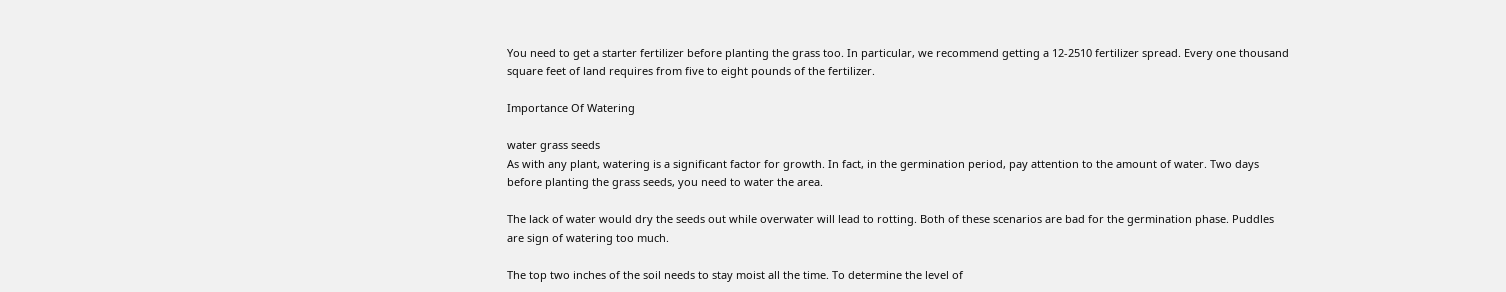You need to get a starter fertilizer before planting the grass too. In particular, we recommend getting a 12-2510 fertilizer spread. Every one thousand square feet of land requires from five to eight pounds of the fertilizer.

Importance Of Watering

water grass seeds
As with any plant, watering is a significant factor for growth. In fact, in the germination period, pay attention to the amount of water. Two days before planting the grass seeds, you need to water the area.

The lack of water would dry the seeds out while overwater will lead to rotting. Both of these scenarios are bad for the germination phase. Puddles are sign of watering too much.

The top two inches of the soil needs to stay moist all the time. To determine the level of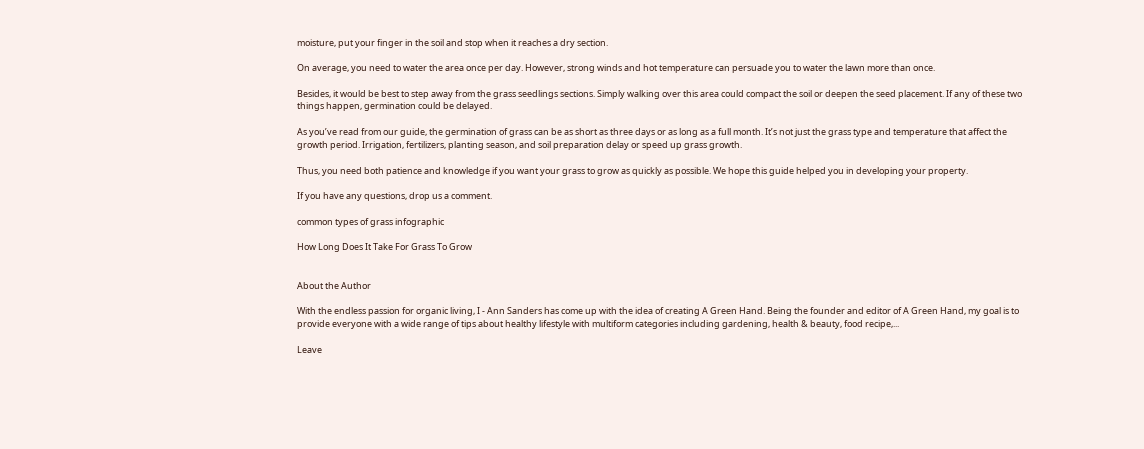moisture, put your finger in the soil and stop when it reaches a dry section.

On average, you need to water the area once per day. However, strong winds and hot temperature can persuade you to water the lawn more than once.

Besides, it would be best to step away from the grass seedlings sections. Simply walking over this area could compact the soil or deepen the seed placement. If any of these two things happen, germination could be delayed.

As you’ve read from our guide, the germination of grass can be as short as three days or as long as a full month. It’s not just the grass type and temperature that affect the growth period. Irrigation, fertilizers, planting season, and soil preparation delay or speed up grass growth.

Thus, you need both patience and knowledge if you want your grass to grow as quickly as possible. We hope this guide helped you in developing your property.

If you have any questions, drop us a comment.

common types of grass infographic

How Long Does It Take For Grass To Grow


About the Author

With the endless passion for organic living, I - Ann Sanders has come up with the idea of creating A Green Hand. Being the founder and editor of A Green Hand, my goal is to provide everyone with a wide range of tips about healthy lifestyle with multiform categories including gardening, health & beauty, food recipe,...

Leave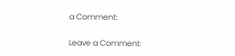a Comment:

Leave a Comment: